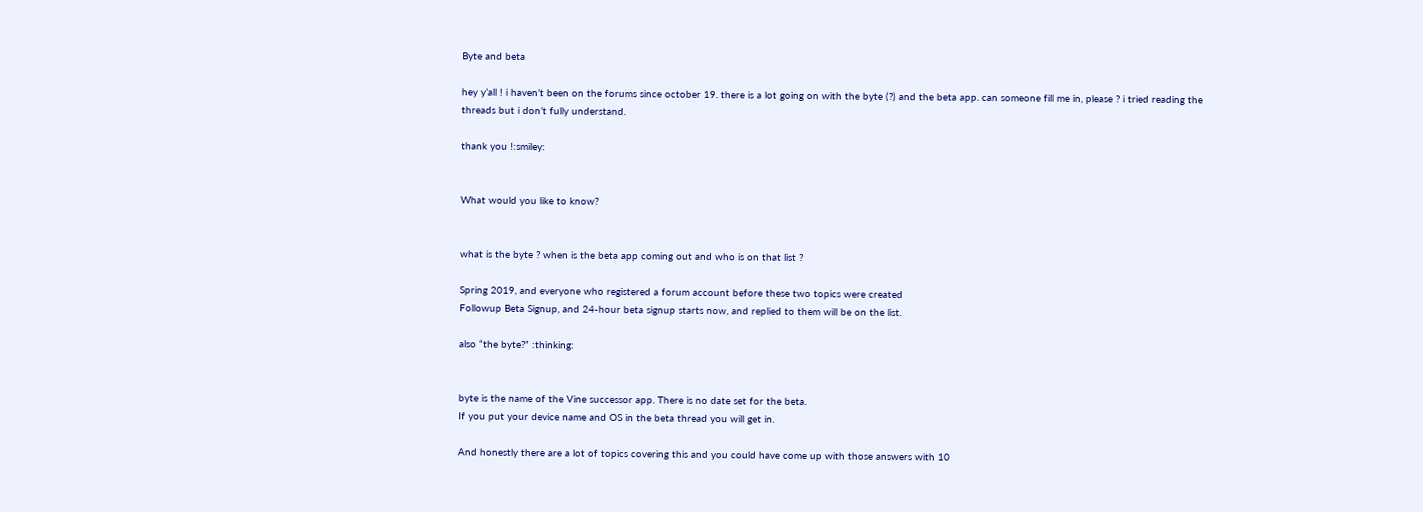Byte and beta

hey y’all ! i haven’t been on the forums since october 19. there is a lot going on with the byte (?) and the beta app. can someone fill me in, please ? i tried reading the threads but i don’t fully understand.

thank you !:smiley:


What would you like to know?


what is the byte ? when is the beta app coming out and who is on that list ?

Spring 2019, and everyone who registered a forum account before these two topics were created
Followup Beta Signup, and 24-hour beta signup starts now, and replied to them will be on the list.

also “the byte?” :thinking:


byte is the name of the Vine successor app. There is no date set for the beta.
If you put your device name and OS in the beta thread you will get in.

And honestly there are a lot of topics covering this and you could have come up with those answers with 10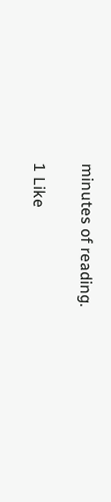minutes of reading.

1 Like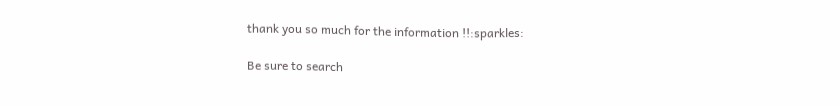thank you so much for the information !!:sparkles:

Be sure to search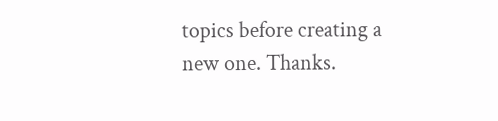topics before creating a new one. Thanks.